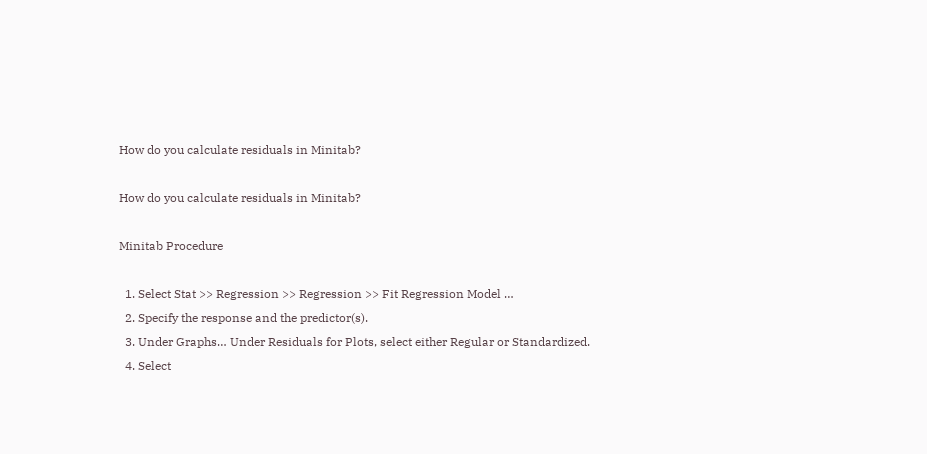How do you calculate residuals in Minitab?

How do you calculate residuals in Minitab?

Minitab Procedure

  1. Select Stat >> Regression >> Regression >> Fit Regression Model …
  2. Specify the response and the predictor(s).
  3. Under Graphs… Under Residuals for Plots, select either Regular or Standardized.
  4. Select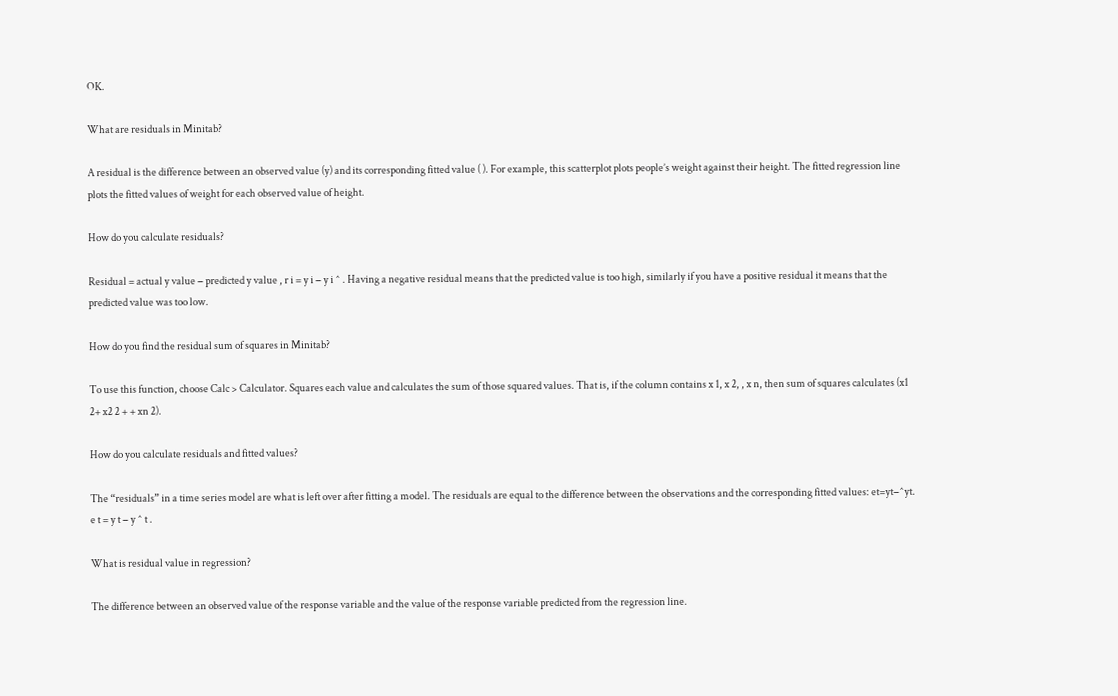OK.

What are residuals in Minitab?

A residual is the difference between an observed value (y) and its corresponding fitted value ( ). For example, this scatterplot plots people’s weight against their height. The fitted regression line plots the fitted values of weight for each observed value of height.

How do you calculate residuals?

Residual = actual y value − predicted y value , r i = y i − y i ^ . Having a negative residual means that the predicted value is too high, similarly if you have a positive residual it means that the predicted value was too low.

How do you find the residual sum of squares in Minitab?

To use this function, choose Calc > Calculator. Squares each value and calculates the sum of those squared values. That is, if the column contains x 1, x 2, , x n, then sum of squares calculates (x1 2+ x2 2 + + xn 2).

How do you calculate residuals and fitted values?

The “residuals” in a time series model are what is left over after fitting a model. The residuals are equal to the difference between the observations and the corresponding fitted values: et=yt−^yt. e t = y t − y ^ t .

What is residual value in regression?

The difference between an observed value of the response variable and the value of the response variable predicted from the regression line.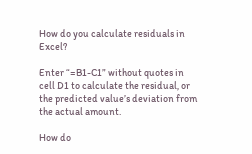How do you calculate residuals in Excel?

Enter “=B1-C1” without quotes in cell D1 to calculate the residual, or the predicted value’s deviation from the actual amount.

How do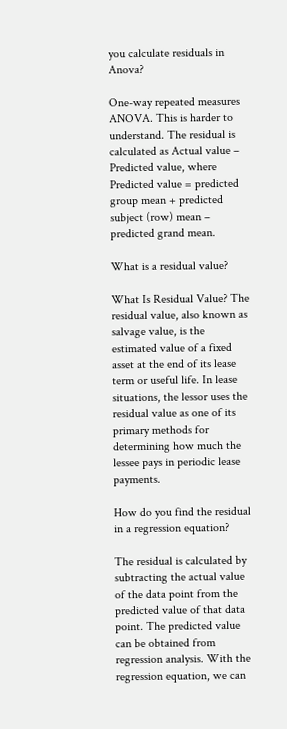you calculate residuals in Anova?

One-way repeated measures ANOVA. This is harder to understand. The residual is calculated as Actual value – Predicted value, where Predicted value = predicted group mean + predicted subject (row) mean – predicted grand mean.

What is a residual value?

What Is Residual Value? The residual value, also known as salvage value, is the estimated value of a fixed asset at the end of its lease term or useful life. In lease situations, the lessor uses the residual value as one of its primary methods for determining how much the lessee pays in periodic lease payments.

How do you find the residual in a regression equation?

The residual is calculated by subtracting the actual value of the data point from the predicted value of that data point. The predicted value can be obtained from regression analysis. With the regression equation, we can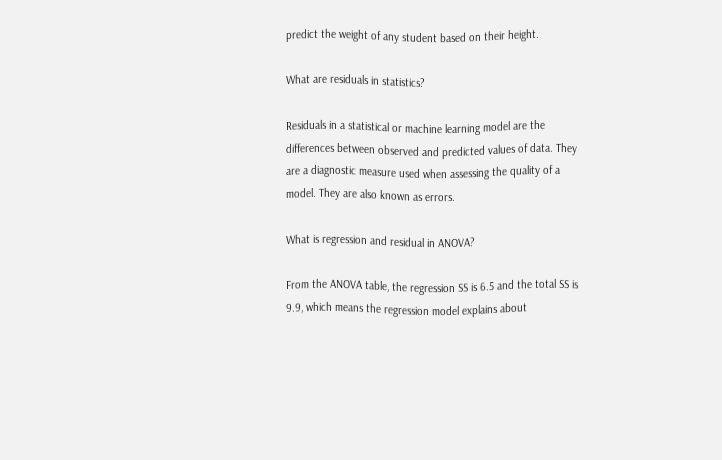predict the weight of any student based on their height.

What are residuals in statistics?

Residuals in a statistical or machine learning model are the differences between observed and predicted values of data. They are a diagnostic measure used when assessing the quality of a model. They are also known as errors.

What is regression and residual in ANOVA?

From the ANOVA table, the regression SS is 6.5 and the total SS is 9.9, which means the regression model explains about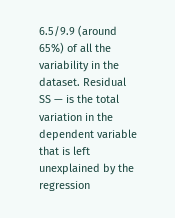6.5/9.9 (around 65%) of all the variability in the dataset. Residual SS — is the total variation in the dependent variable that is left unexplained by the regression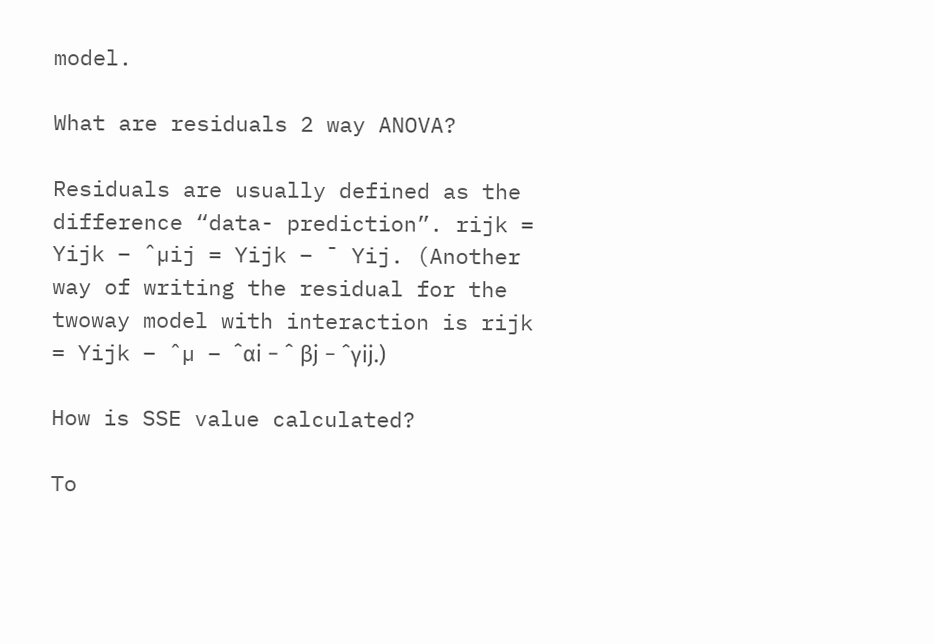model.

What are residuals 2 way ANOVA?

Residuals are usually defined as the difference “data- prediction”. rijk = Yijk − ˆµij = Yijk − ¯ Yij. (Another way of writing the residual for the twoway model with interaction is rijk = Yijk − ˆµ − ˆαi − ˆ βj − ˆγij.)

How is SSE value calculated?

To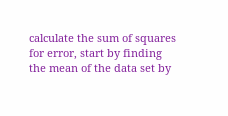calculate the sum of squares for error, start by finding the mean of the data set by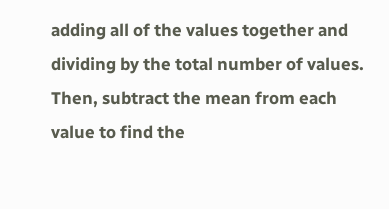adding all of the values together and dividing by the total number of values. Then, subtract the mean from each value to find the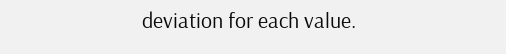deviation for each value.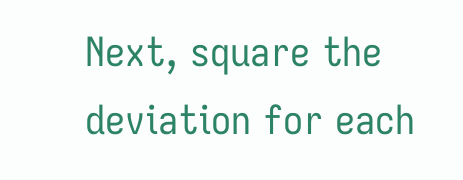Next, square the deviation for each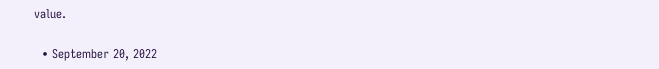value.

  • September 20, 2022